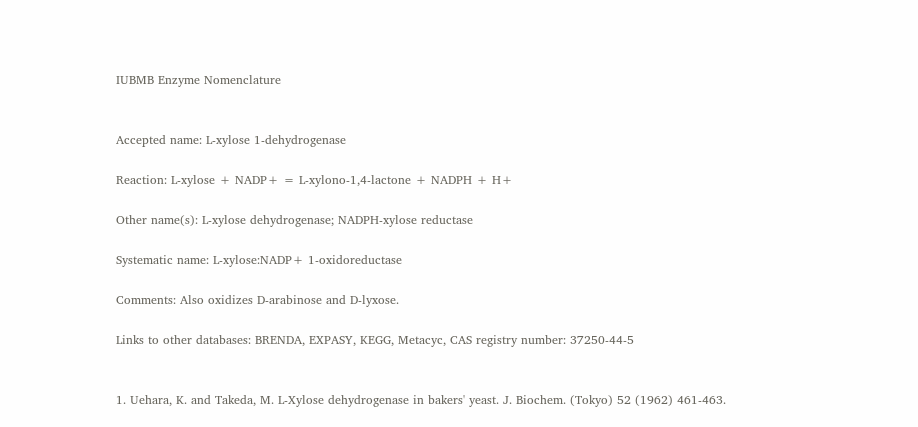IUBMB Enzyme Nomenclature


Accepted name: L-xylose 1-dehydrogenase

Reaction: L-xylose + NADP+ = L-xylono-1,4-lactone + NADPH + H+

Other name(s): L-xylose dehydrogenase; NADPH-xylose reductase

Systematic name: L-xylose:NADP+ 1-oxidoreductase

Comments: Also oxidizes D-arabinose and D-lyxose.

Links to other databases: BRENDA, EXPASY, KEGG, Metacyc, CAS registry number: 37250-44-5


1. Uehara, K. and Takeda, M. L-Xylose dehydrogenase in bakers' yeast. J. Biochem. (Tokyo) 52 (1962) 461-463.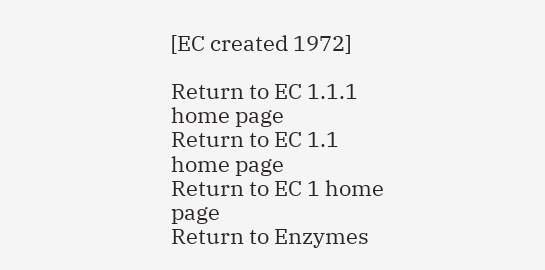[EC created 1972]

Return to EC 1.1.1 home page
Return to EC 1.1 home page
Return to EC 1 home page
Return to Enzymes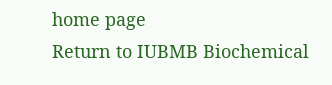home page
Return to IUBMB Biochemical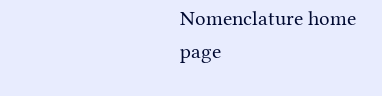Nomenclature home page